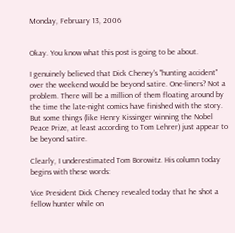Monday, February 13, 2006


Okay. You know what this post is going to be about.

I genuinely believed that Dick Cheney's "hunting accident" over the weekend would be beyond satire. One-liners? Not a problem. There will be a million of them floating around by the time the late-night comics have finished with the story. But some things (like Henry Kissinger winning the Nobel Peace Prize, at least according to Tom Lehrer) just appear to be beyond satire.

Clearly, I underestimated Tom Borowitz. His column today begins with these words:

Vice President Dick Cheney revealed today that he shot a fellow hunter while on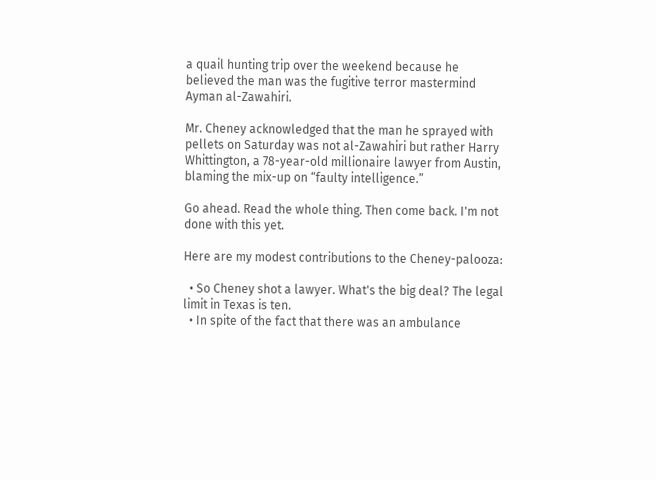a quail hunting trip over the weekend because he believed the man was the fugitive terror mastermind Ayman al-Zawahiri.

Mr. Cheney acknowledged that the man he sprayed with pellets on Saturday was not al-Zawahiri but rather Harry Whittington, a 78-year-old millionaire lawyer from Austin, blaming the mix-up on “faulty intelligence.”

Go ahead. Read the whole thing. Then come back. I'm not done with this yet.

Here are my modest contributions to the Cheney-palooza:

  • So Cheney shot a lawyer. What's the big deal? The legal limit in Texas is ten.
  • In spite of the fact that there was an ambulance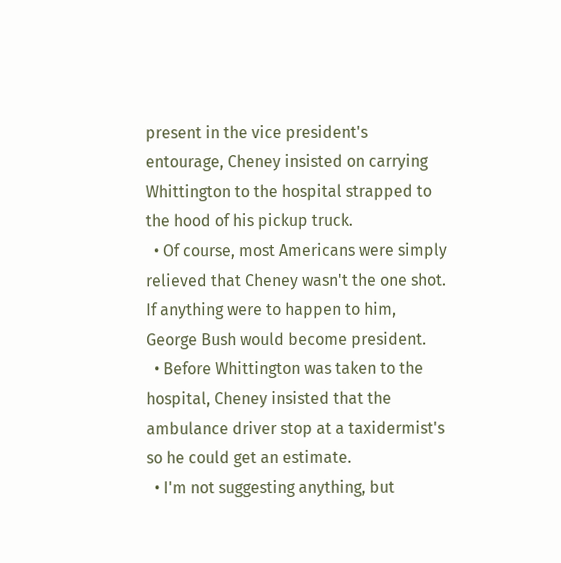present in the vice president's entourage, Cheney insisted on carrying Whittington to the hospital strapped to the hood of his pickup truck.
  • Of course, most Americans were simply relieved that Cheney wasn't the one shot. If anything were to happen to him, George Bush would become president.
  • Before Whittington was taken to the hospital, Cheney insisted that the ambulance driver stop at a taxidermist's so he could get an estimate.
  • I'm not suggesting anything, but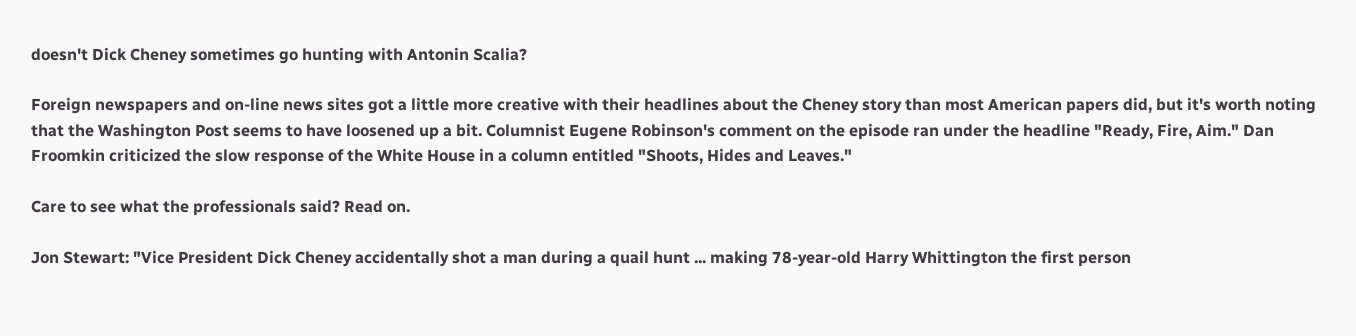doesn't Dick Cheney sometimes go hunting with Antonin Scalia?

Foreign newspapers and on-line news sites got a little more creative with their headlines about the Cheney story than most American papers did, but it's worth noting that the Washington Post seems to have loosened up a bit. Columnist Eugene Robinson's comment on the episode ran under the headline "Ready, Fire, Aim." Dan Froomkin criticized the slow response of the White House in a column entitled "Shoots, Hides and Leaves."

Care to see what the professionals said? Read on.

Jon Stewart: "Vice President Dick Cheney accidentally shot a man during a quail hunt ... making 78-year-old Harry Whittington the first person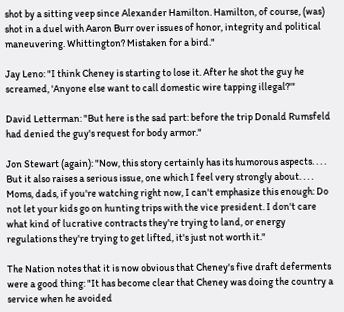shot by a sitting veep since Alexander Hamilton. Hamilton, of course, (was) shot in a duel with Aaron Burr over issues of honor, integrity and political maneuvering. Whittington? Mistaken for a bird."

Jay Leno: "I think Cheney is starting to lose it. After he shot the guy he screamed, 'Anyone else want to call domestic wire tapping illegal?'"

David Letterman: "But here is the sad part: before the trip Donald Rumsfeld had denied the guy's request for body armor."

Jon Stewart (again): "Now, this story certainly has its humorous aspects. . . . But it also raises a serious issue, one which I feel very strongly about. . . . Moms, dads, if you're watching right now, I can't emphasize this enough: Do not let your kids go on hunting trips with the vice president. I don't care what kind of lucrative contracts they're trying to land, or energy regulations they're trying to get lifted, it's just not worth it."

The Nation notes that it is now obvious that Cheney's five draft deferments were a good thing: "It has become clear that Cheney was doing the country a service when he avoided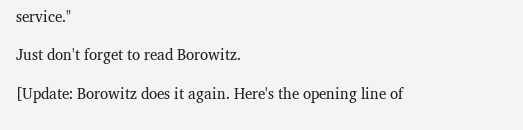service."

Just don't forget to read Borowitz.

[Update: Borowitz does it again. Here's the opening line of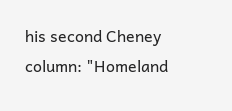his second Cheney column: "Homeland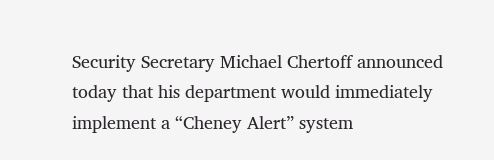Security Secretary Michael Chertoff announced today that his department would immediately implement a “Cheney Alert” system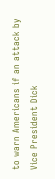to warn Americans if an attack by Vice President Dick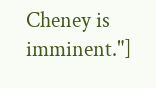Cheney is imminent."]